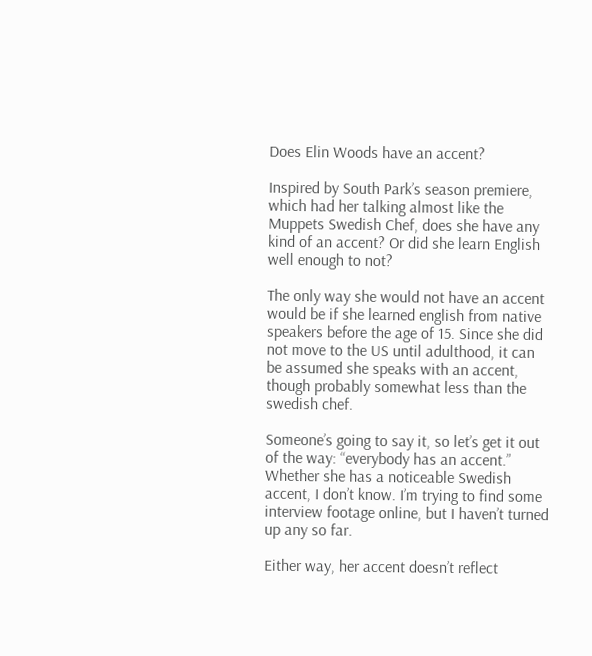Does Elin Woods have an accent?

Inspired by South Park’s season premiere, which had her talking almost like the Muppets Swedish Chef, does she have any kind of an accent? Or did she learn English well enough to not?

The only way she would not have an accent would be if she learned english from native speakers before the age of 15. Since she did not move to the US until adulthood, it can be assumed she speaks with an accent, though probably somewhat less than the swedish chef.

Someone’s going to say it, so let’s get it out of the way: “everybody has an accent.” Whether she has a noticeable Swedish accent, I don’t know. I’m trying to find some interview footage online, but I haven’t turned up any so far.

Either way, her accent doesn’t reflect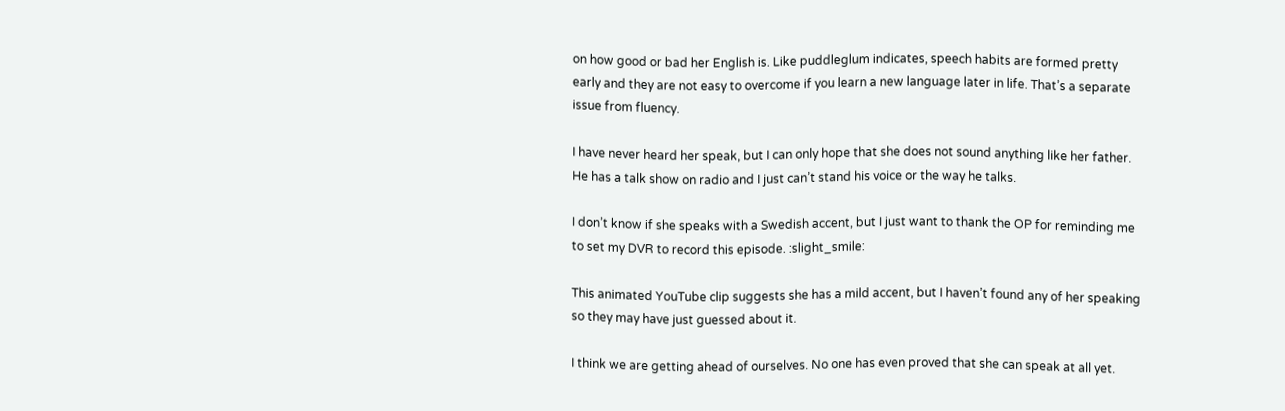on how good or bad her English is. Like puddleglum indicates, speech habits are formed pretty early and they are not easy to overcome if you learn a new language later in life. That’s a separate issue from fluency.

I have never heard her speak, but I can only hope that she does not sound anything like her father. He has a talk show on radio and I just can’t stand his voice or the way he talks.

I don’t know if she speaks with a Swedish accent, but I just want to thank the OP for reminding me to set my DVR to record this episode. :slight_smile:

This animated YouTube clip suggests she has a mild accent, but I haven’t found any of her speaking so they may have just guessed about it.

I think we are getting ahead of ourselves. No one has even proved that she can speak at all yet.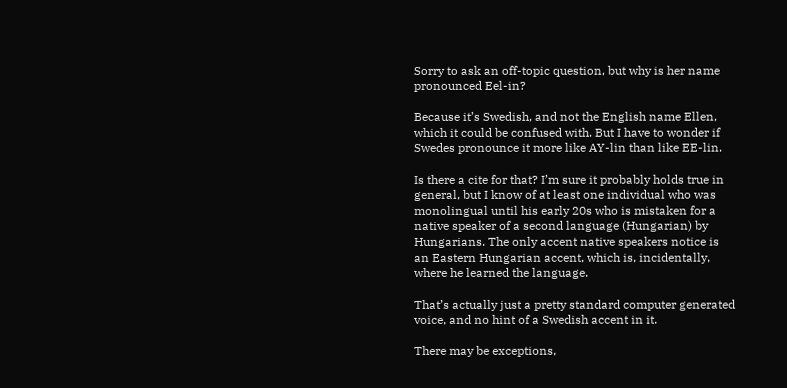Sorry to ask an off-topic question, but why is her name pronounced Eel-in?

Because it’s Swedish, and not the English name Ellen, which it could be confused with. But I have to wonder if Swedes pronounce it more like AY-lin than like EE-lin.

Is there a cite for that? I’m sure it probably holds true in general, but I know of at least one individual who was monolingual until his early 20s who is mistaken for a native speaker of a second language (Hungarian) by Hungarians. The only accent native speakers notice is an Eastern Hungarian accent, which is, incidentally, where he learned the language.

That’s actually just a pretty standard computer generated voice, and no hint of a Swedish accent in it.

There may be exceptions,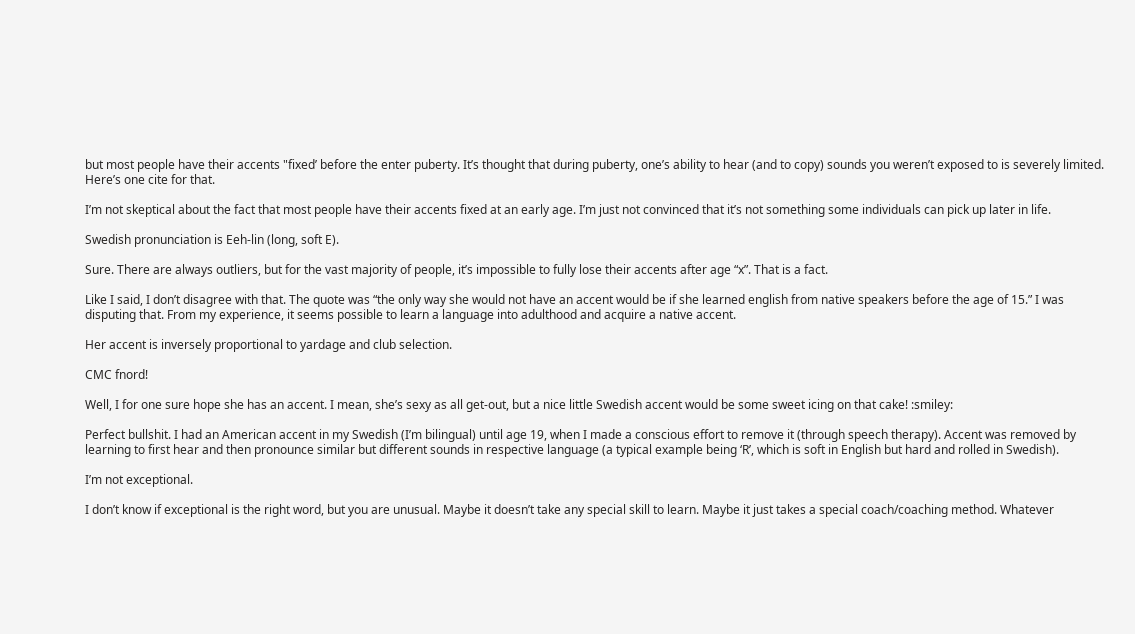but most people have their accents "fixed’ before the enter puberty. It’s thought that during puberty, one’s ability to hear (and to copy) sounds you weren’t exposed to is severely limited. Here’s one cite for that.

I’m not skeptical about the fact that most people have their accents fixed at an early age. I’m just not convinced that it’s not something some individuals can pick up later in life.

Swedish pronunciation is Eeh-lin (long, soft E).

Sure. There are always outliers, but for the vast majority of people, it’s impossible to fully lose their accents after age “x”. That is a fact.

Like I said, I don’t disagree with that. The quote was “the only way she would not have an accent would be if she learned english from native speakers before the age of 15.” I was disputing that. From my experience, it seems possible to learn a language into adulthood and acquire a native accent.

Her accent is inversely proportional to yardage and club selection.

CMC fnord!

Well, I for one sure hope she has an accent. I mean, she’s sexy as all get-out, but a nice little Swedish accent would be some sweet icing on that cake! :smiley:

Perfect bullshit. I had an American accent in my Swedish (I’m bilingual) until age 19, when I made a conscious effort to remove it (through speech therapy). Accent was removed by learning to first hear and then pronounce similar but different sounds in respective language (a typical example being ‘R’, which is soft in English but hard and rolled in Swedish).

I’m not exceptional.

I don’t know if exceptional is the right word, but you are unusual. Maybe it doesn’t take any special skill to learn. Maybe it just takes a special coach/coaching method. Whatever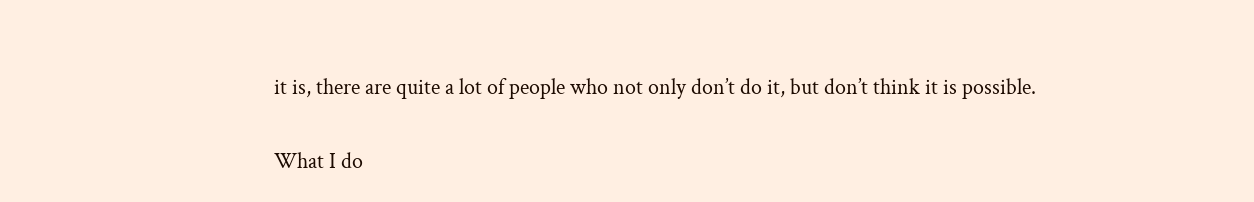it is, there are quite a lot of people who not only don’t do it, but don’t think it is possible.

What I do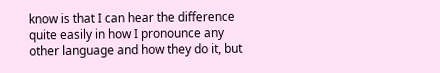know is that I can hear the difference quite easily in how I pronounce any other language and how they do it, but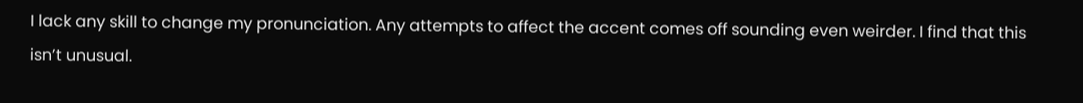I lack any skill to change my pronunciation. Any attempts to affect the accent comes off sounding even weirder. I find that this isn’t unusual.